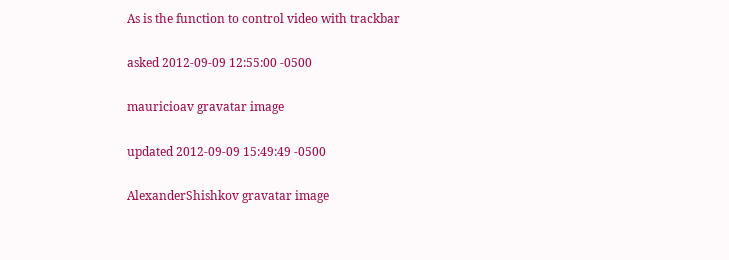As is the function to control video with trackbar

asked 2012-09-09 12:55:00 -0500

mauricioav gravatar image

updated 2012-09-09 15:49:49 -0500

AlexanderShishkov gravatar image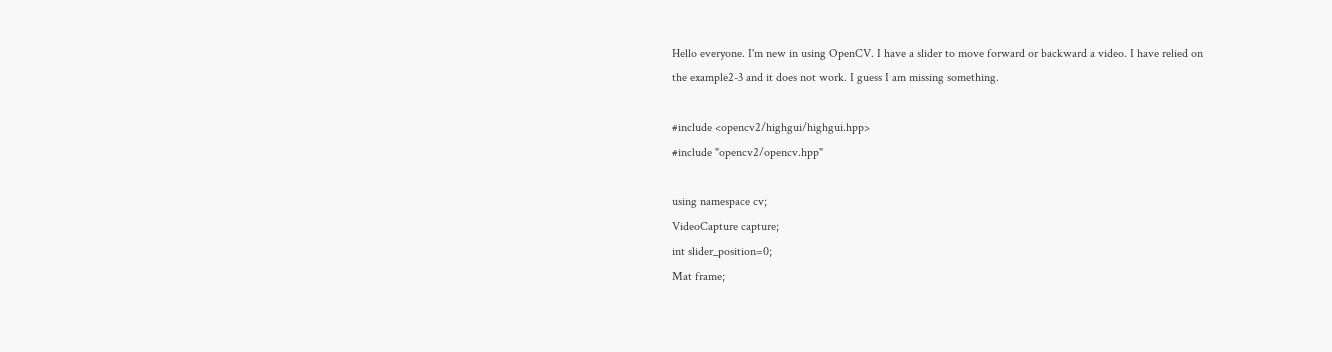Hello everyone. I'm new in using OpenCV. I have a slider to move forward or backward a video. I have relied on the example2-3 and it does not work. I guess I am missing something.

#include <opencv2/highgui/highgui.hpp>
#include "opencv2/opencv.hpp"

using namespace cv;
VideoCapture capture;
int slider_position=0;
Mat frame;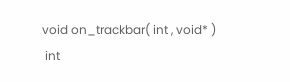void on_trackbar( int , void* )
 int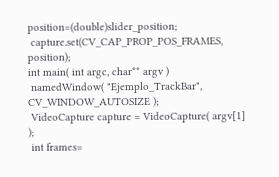position=(double)slider_position;
 capture.set(CV_CAP_PROP_POS_FRAMES, position);
int main( int argc, char** argv )
 namedWindow( "Ejemplo_TrackBar", CV_WINDOW_AUTOSIZE );
 VideoCapture capture = VideoCapture( argv[1] );
 int frames=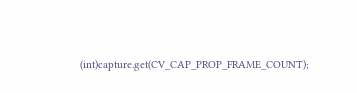(int)capture.get(CV_CAP_PROP_FRAME_COUNT);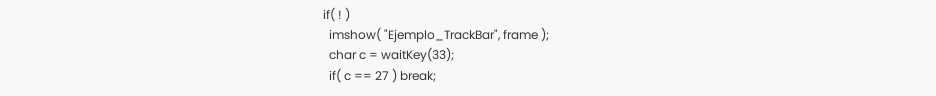if( ! )
  imshow( "Ejemplo_TrackBar", frame );
  char c = waitKey(33);
  if( c == 27 ) break;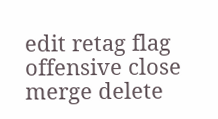edit retag flag offensive close merge delete